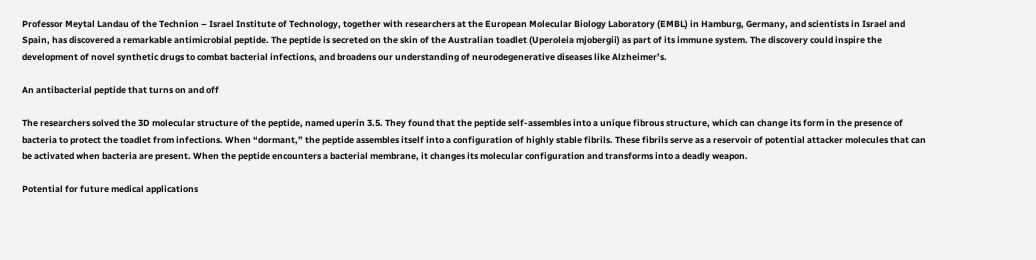Professor Meytal Landau of the Technion – Israel Institute of Technology, together with researchers at the European Molecular Biology Laboratory (EMBL) in Hamburg, Germany, and scientists in Israel and Spain, has discovered a remarkable antimicrobial peptide. The peptide is secreted on the skin of the Australian toadlet (Uperoleia mjobergii) as part of its immune system. The discovery could inspire the development of novel synthetic drugs to combat bacterial infections, and broadens our understanding of neurodegenerative diseases like Alzheimer’s.

An antibacterial peptide that turns on and off

The researchers solved the 3D molecular structure of the peptide, named uperin 3.5. They found that the peptide self-assembles into a unique fibrous structure, which can change its form in the presence of bacteria to protect the toadlet from infections. When “dormant,” the peptide assembles itself into a configuration of highly stable fibrils. These fibrils serve as a reservoir of potential attacker molecules that can be activated when bacteria are present. When the peptide encounters a bacterial membrane, it changes its molecular configuration and transforms into a deadly weapon.

Potential for future medical applications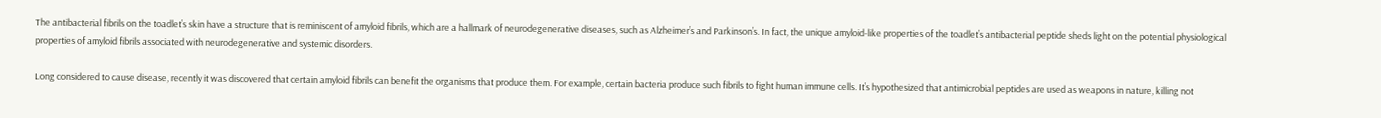The antibacterial fibrils on the toadlet’s skin have a structure that is reminiscent of amyloid fibrils, which are a hallmark of neurodegenerative diseases, such as Alzheimer’s and Parkinson’s. In fact, the unique amyloid-like properties of the toadlet’s antibacterial peptide sheds light on the potential physiological properties of amyloid fibrils associated with neurodegenerative and systemic disorders.

Long considered to cause disease, recently it was discovered that certain amyloid fibrils can benefit the organisms that produce them. For example, certain bacteria produce such fibrils to fight human immune cells. It’s hypothesized that antimicrobial peptides are used as weapons in nature, killing not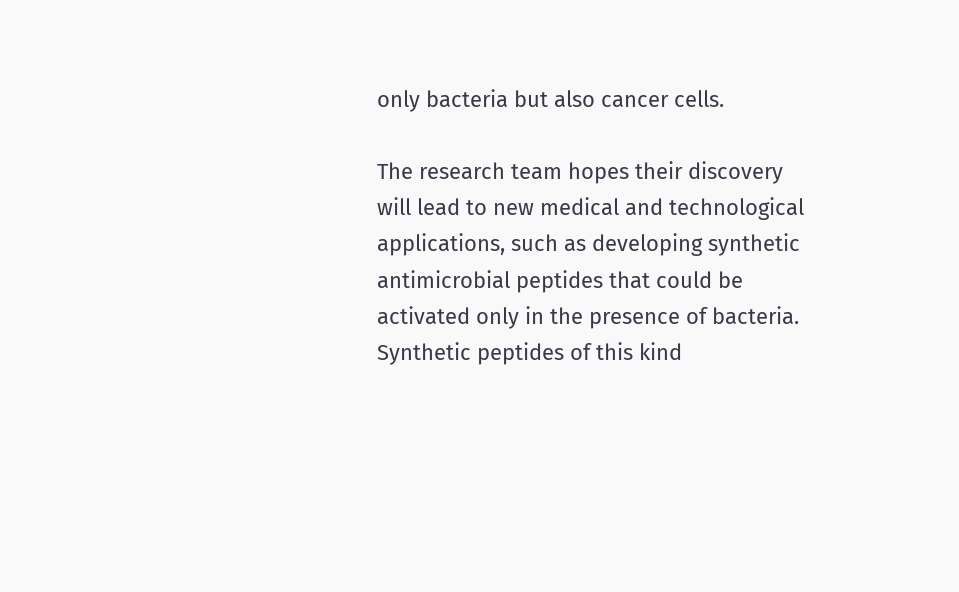only bacteria but also cancer cells.

The research team hopes their discovery will lead to new medical and technological applications, such as developing synthetic antimicrobial peptides that could be activated only in the presence of bacteria. Synthetic peptides of this kind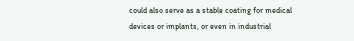could also serve as a stable coating for medical devices or implants, or even in industrial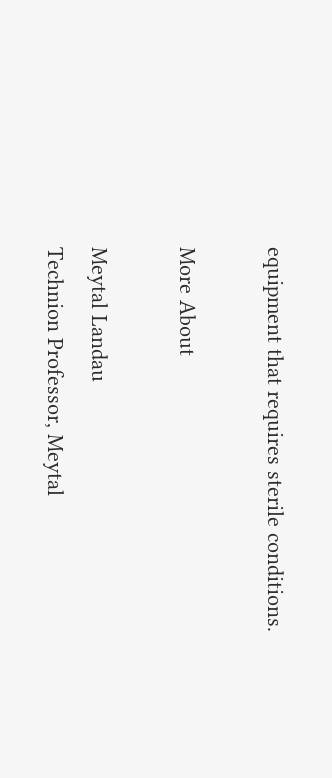equipment that requires sterile conditions.

More About

Meytal Landau
Technion Professor, Meytal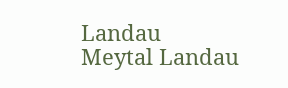Landau
Meytal Landau